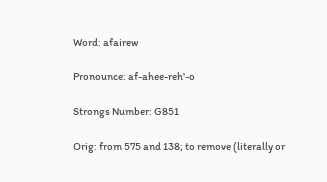Word: afairew

Pronounce: af-ahee-reh'-o

Strongs Number: G851

Orig: from 575 and 138; to remove (literally or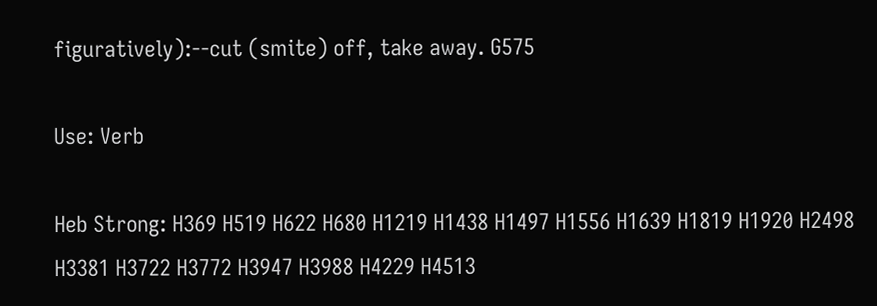figuratively):--cut (smite) off, take away. G575

Use: Verb

Heb Strong: H369 H519 H622 H680 H1219 H1438 H1497 H1556 H1639 H1819 H1920 H2498 H3381 H3722 H3772 H3947 H3988 H4229 H4513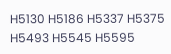H5130 H5186 H5337 H5375 H5493 H5545 H5595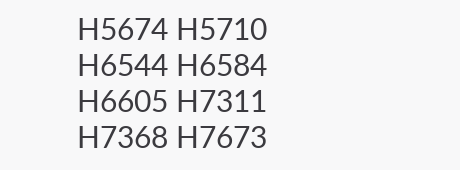H5674 H5710 H6544 H6584 H6605 H7311 H7368 H7673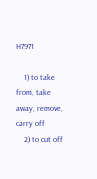H7971

    1) to take from, take away, remove, carry off
    2) to cut off